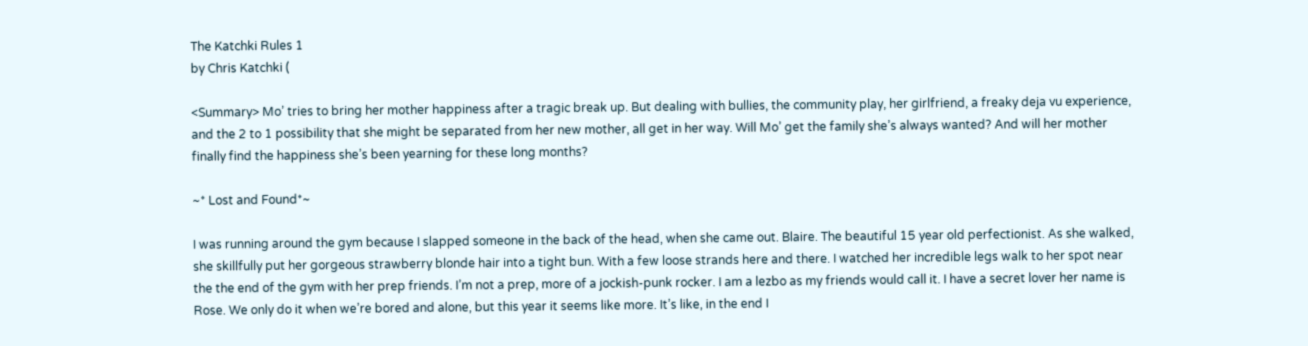The Katchki Rules 1
by Chris Katchki (

<Summary> Mo’ tries to bring her mother happiness after a tragic break up. But dealing with bullies, the community play, her girlfriend, a freaky deja vu experience, and the 2 to 1 possibility that she might be separated from her new mother, all get in her way. Will Mo’ get the family she’s always wanted? And will her mother finally find the happiness she’s been yearning for these long months?

~* Lost and Found*~

I was running around the gym because I slapped someone in the back of the head, when she came out. Blaire. The beautiful 15 year old perfectionist. As she walked, she skillfully put her gorgeous strawberry blonde hair into a tight bun. With a few loose strands here and there. I watched her incredible legs walk to her spot near the the end of the gym with her prep friends. I’m not a prep, more of a jockish-punk rocker. I am a lezbo as my friends would call it. I have a secret lover her name is Rose. We only do it when we’re bored and alone, but this year it seems like more. It’s like, in the end I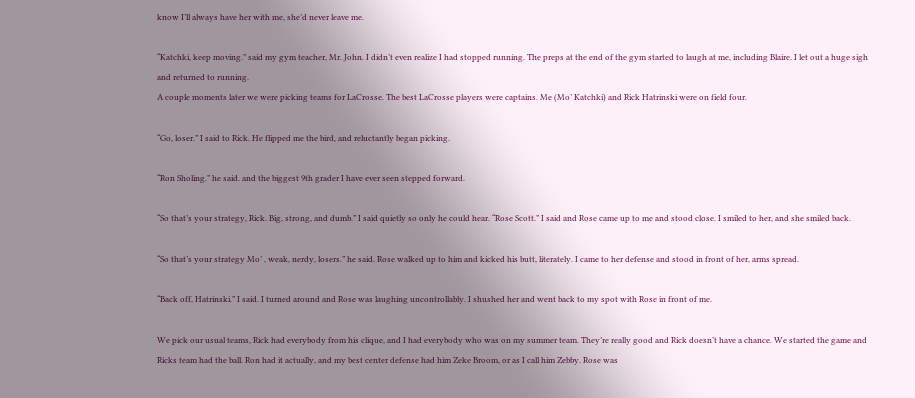know I’ll always have her with me, she’d never leave me.

“Katchki, keep moving.” said my gym teacher, Mr. John. I didn’t even realize I had stopped running. The preps at the end of the gym started to laugh at me, including Blaire. I let out a huge sigh and returned to running.
A couple moments later we were picking teams for LaCrosse. The best LaCrosse players were captains. Me (Mo’ Katchki) and Rick Hatrinski were on field four.

“Go, loser.” I said to Rick. He flipped me the bird, and reluctantly began picking.

“Ron Sholing.” he said. and the biggest 9th grader I have ever seen stepped forward.

“So that’s your strategy, Rick. Big, strong, and dumb.” I said quietly so only he could hear. “Rose Scott.” I said and Rose came up to me and stood close. I smiled to her, and she smiled back.

“So that’s your strategy Mo’ , weak, nerdy, losers.” he said. Rose walked up to him and kicked his butt, literately. I came to her defense and stood in front of her, arms spread.

“Back off, Hatrinski.” I said. I turned around and Rose was laughing uncontrollably. I shushed her and went back to my spot with Rose in front of me.

We pick our usual teams, Rick had everybody from his clique, and I had everybody who was on my summer team. They’re really good and Rick doesn’t have a chance. We started the game and Ricks team had the ball. Ron had it actually, and my best center defense had him Zeke Broom, or as I call him Zebby. Rose was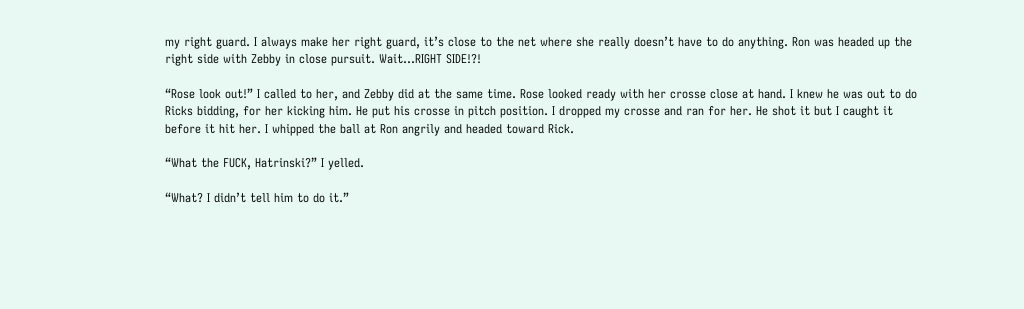my right guard. I always make her right guard, it’s close to the net where she really doesn’t have to do anything. Ron was headed up the right side with Zebby in close pursuit. Wait...RIGHT SIDE!?!

“Rose look out!” I called to her, and Zebby did at the same time. Rose looked ready with her crosse close at hand. I knew he was out to do Ricks bidding, for her kicking him. He put his crosse in pitch position. I dropped my crosse and ran for her. He shot it but I caught it before it hit her. I whipped the ball at Ron angrily and headed toward Rick.

“What the FUCK, Hatrinski?” I yelled.

“What? I didn’t tell him to do it.”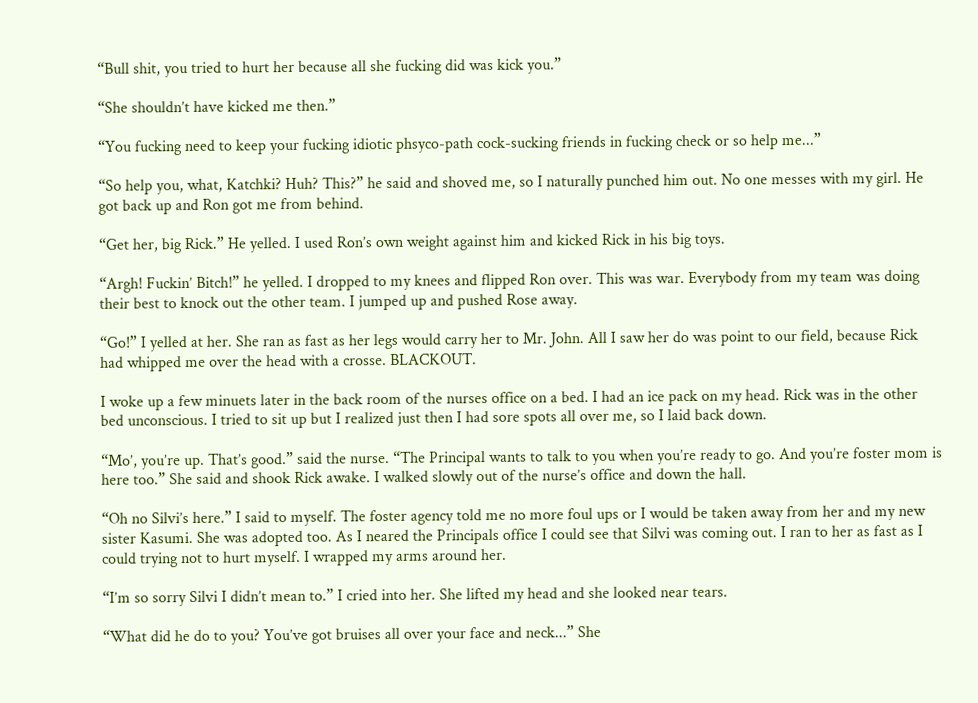“Bull shit, you tried to hurt her because all she fucking did was kick you.”

“She shouldn’t have kicked me then.”

“You fucking need to keep your fucking idiotic phsyco-path cock-sucking friends in fucking check or so help me...”

“So help you, what, Katchki? Huh? This?” he said and shoved me, so I naturally punched him out. No one messes with my girl. He got back up and Ron got me from behind.

“Get her, big Rick.” He yelled. I used Ron’s own weight against him and kicked Rick in his big toys.

“Argh! Fuckin’ Bitch!” he yelled. I dropped to my knees and flipped Ron over. This was war. Everybody from my team was doing their best to knock out the other team. I jumped up and pushed Rose away.

“Go!” I yelled at her. She ran as fast as her legs would carry her to Mr. John. All I saw her do was point to our field, because Rick had whipped me over the head with a crosse. BLACKOUT.

I woke up a few minuets later in the back room of the nurses office on a bed. I had an ice pack on my head. Rick was in the other bed unconscious. I tried to sit up but I realized just then I had sore spots all over me, so I laid back down.

“Mo’, you’re up. That’s good.” said the nurse. “The Principal wants to talk to you when you’re ready to go. And you’re foster mom is here too.” She said and shook Rick awake. I walked slowly out of the nurse’s office and down the hall.

“Oh no Silvi’s here.” I said to myself. The foster agency told me no more foul ups or I would be taken away from her and my new sister Kasumi. She was adopted too. As I neared the Principals office I could see that Silvi was coming out. I ran to her as fast as I could trying not to hurt myself. I wrapped my arms around her.

“I’m so sorry Silvi I didn’t mean to.” I cried into her. She lifted my head and she looked near tears.

“What did he do to you? You’ve got bruises all over your face and neck...” She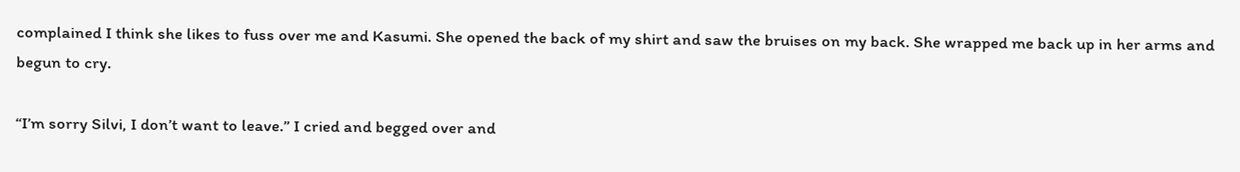complained I think she likes to fuss over me and Kasumi. She opened the back of my shirt and saw the bruises on my back. She wrapped me back up in her arms and begun to cry.

“I’m sorry Silvi, I don’t want to leave.” I cried and begged over and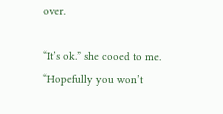over.

“It’s ok.” she cooed to me. “Hopefully you won’t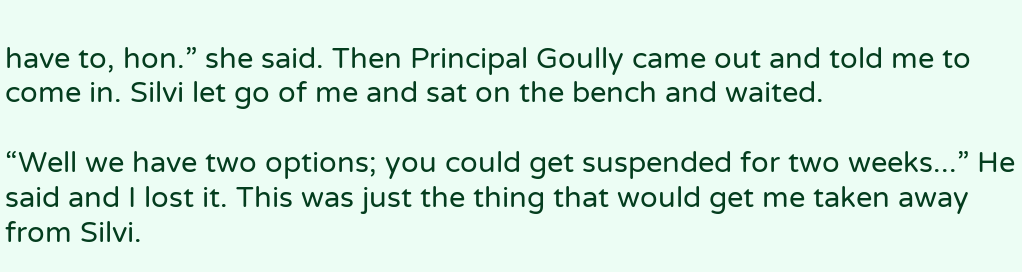have to, hon.” she said. Then Principal Goully came out and told me to come in. Silvi let go of me and sat on the bench and waited.

“Well we have two options; you could get suspended for two weeks...” He said and I lost it. This was just the thing that would get me taken away from Silvi.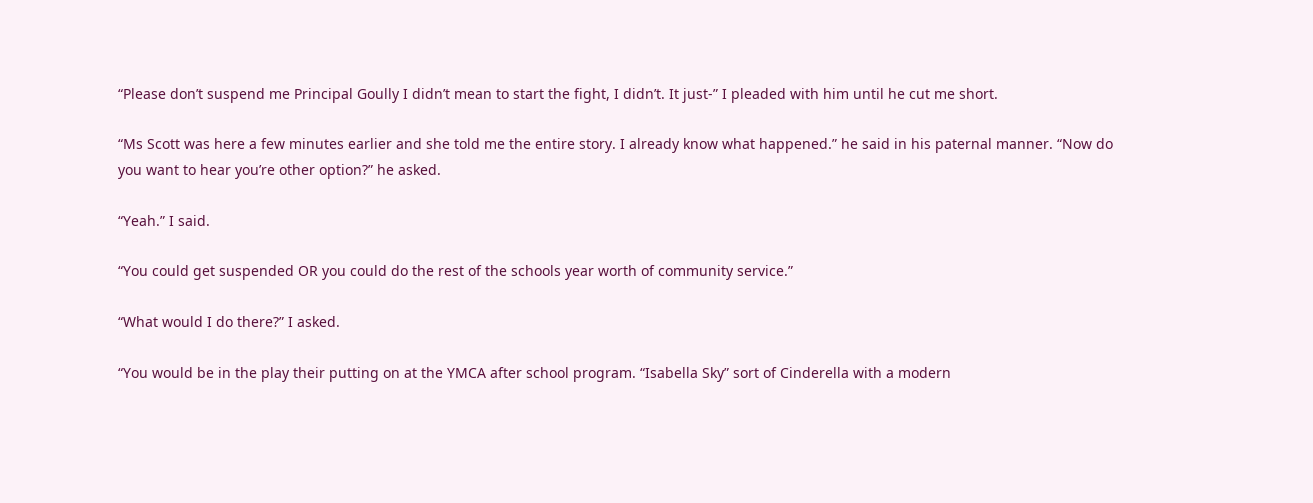“Please don’t suspend me Principal Goully I didn’t mean to start the fight, I didn’t. It just-” I pleaded with him until he cut me short.

“Ms Scott was here a few minutes earlier and she told me the entire story. I already know what happened.” he said in his paternal manner. “Now do you want to hear you’re other option?” he asked.

“Yeah.” I said.

“You could get suspended OR you could do the rest of the schools year worth of community service.”

“What would I do there?” I asked.

“You would be in the play their putting on at the YMCA after school program. “Isabella Sky” sort of Cinderella with a modern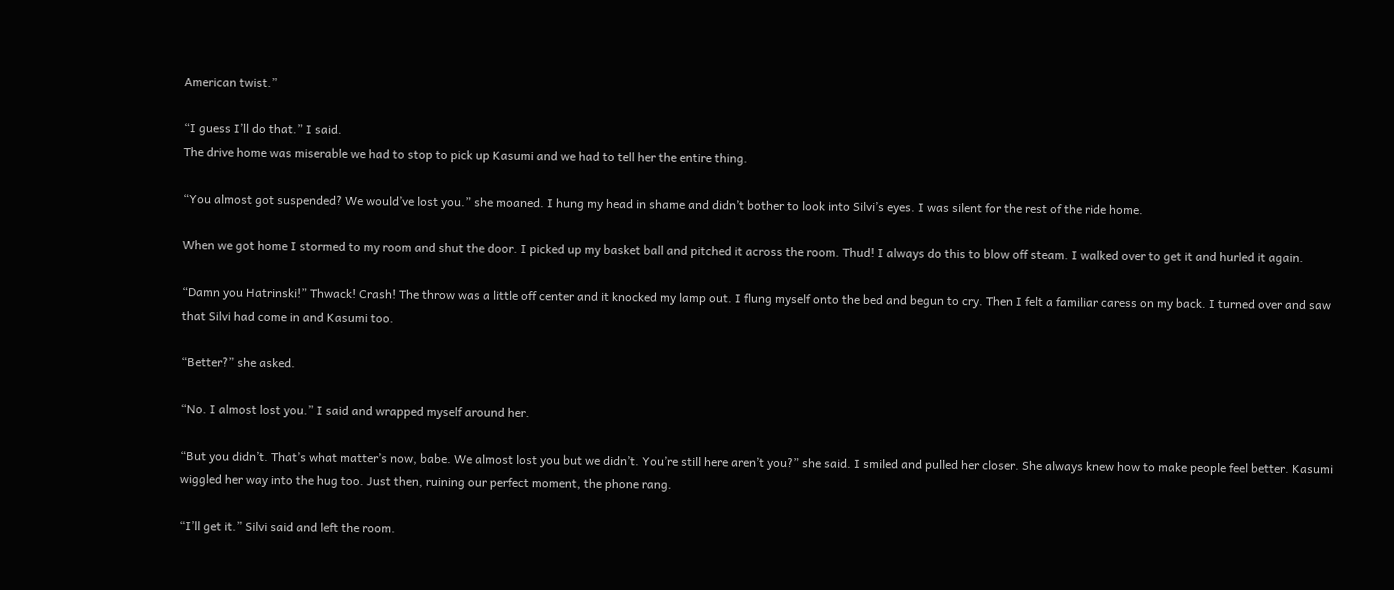American twist.”

“I guess I’ll do that.” I said.
The drive home was miserable we had to stop to pick up Kasumi and we had to tell her the entire thing.

“You almost got suspended? We would’ve lost you.” she moaned. I hung my head in shame and didn’t bother to look into Silvi’s eyes. I was silent for the rest of the ride home.

When we got home I stormed to my room and shut the door. I picked up my basket ball and pitched it across the room. Thud! I always do this to blow off steam. I walked over to get it and hurled it again.

“Damn you Hatrinski!” Thwack! Crash! The throw was a little off center and it knocked my lamp out. I flung myself onto the bed and begun to cry. Then I felt a familiar caress on my back. I turned over and saw that Silvi had come in and Kasumi too.

“Better?” she asked.

“No. I almost lost you.” I said and wrapped myself around her.

“But you didn’t. That’s what matter’s now, babe. We almost lost you but we didn’t. You’re still here aren’t you?” she said. I smiled and pulled her closer. She always knew how to make people feel better. Kasumi wiggled her way into the hug too. Just then, ruining our perfect moment, the phone rang.

“I’ll get it.” Silvi said and left the room.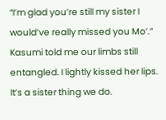“I’m glad you’re still my sister I would’ve really missed you Mo’.” Kasumi told me our limbs still entangled. I lightly kissed her lips. It’s a sister thing we do.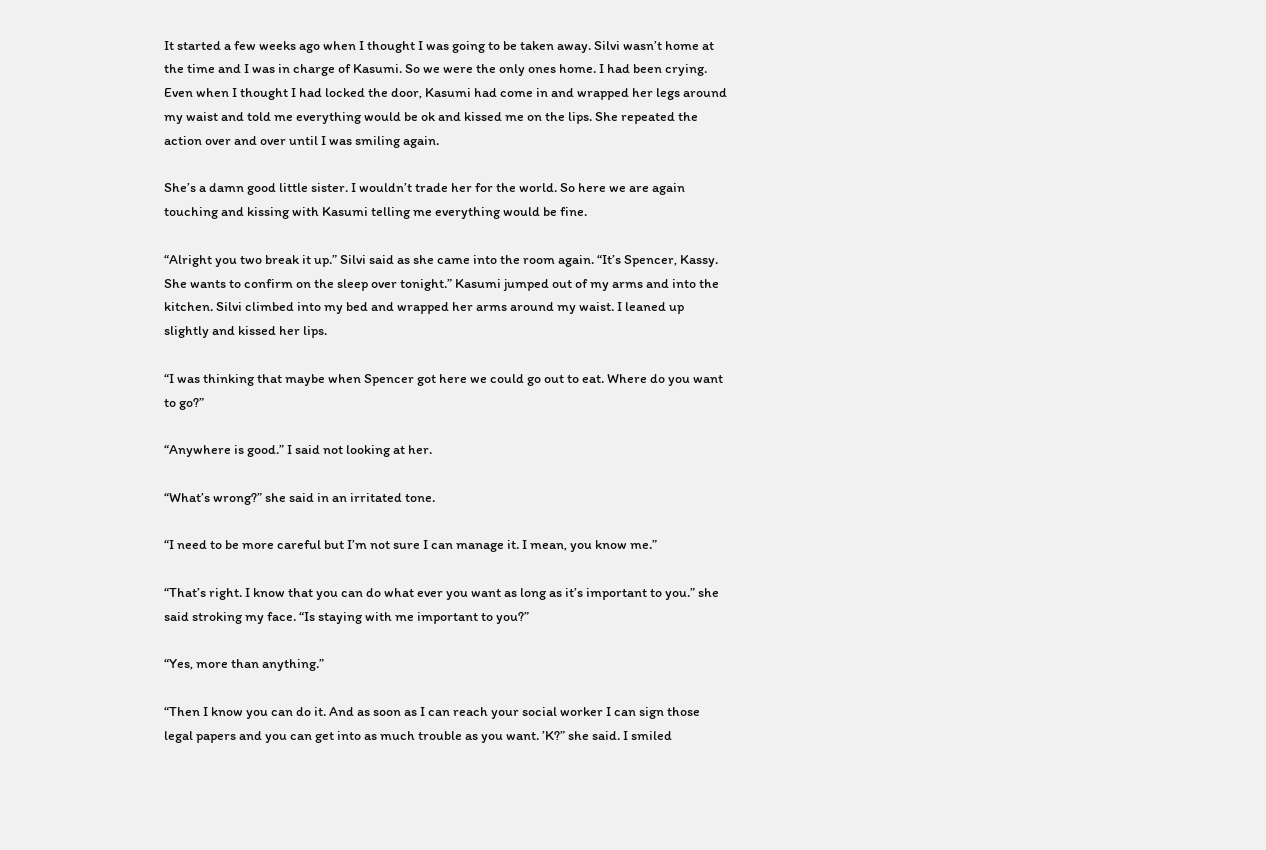It started a few weeks ago when I thought I was going to be taken away. Silvi wasn’t home at the time and I was in charge of Kasumi. So we were the only ones home. I had been crying. Even when I thought I had locked the door, Kasumi had come in and wrapped her legs around my waist and told me everything would be ok and kissed me on the lips. She repeated the action over and over until I was smiling again.

She’s a damn good little sister. I wouldn’t trade her for the world. So here we are again touching and kissing with Kasumi telling me everything would be fine.

“Alright you two break it up.” Silvi said as she came into the room again. “It’s Spencer, Kassy. She wants to confirm on the sleep over tonight.” Kasumi jumped out of my arms and into the kitchen. Silvi climbed into my bed and wrapped her arms around my waist. I leaned up slightly and kissed her lips.

“I was thinking that maybe when Spencer got here we could go out to eat. Where do you want to go?”

“Anywhere is good.” I said not looking at her.

“What’s wrong?” she said in an irritated tone.

“I need to be more careful but I’m not sure I can manage it. I mean, you know me.”

“That’s right. I know that you can do what ever you want as long as it’s important to you.” she said stroking my face. “Is staying with me important to you?”

“Yes, more than anything.”

“Then I know you can do it. And as soon as I can reach your social worker I can sign those legal papers and you can get into as much trouble as you want. ’K?” she said. I smiled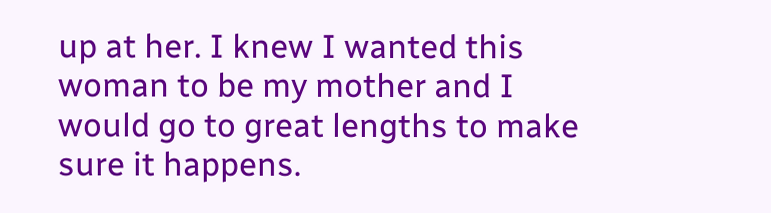up at her. I knew I wanted this woman to be my mother and I would go to great lengths to make sure it happens.